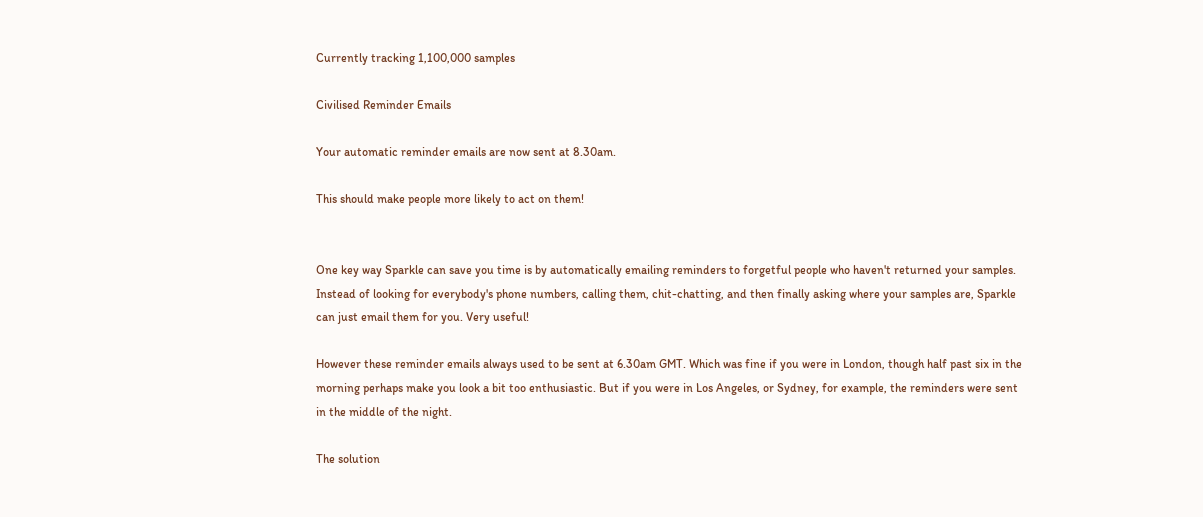Currently tracking 1,100,000 samples

Civilised Reminder Emails

Your automatic reminder emails are now sent at 8.30am.

This should make people more likely to act on them!


One key way Sparkle can save you time is by automatically emailing reminders to forgetful people who haven't returned your samples. Instead of looking for everybody's phone numbers, calling them, chit-chatting, and then finally asking where your samples are, Sparkle can just email them for you. Very useful!

However these reminder emails always used to be sent at 6.30am GMT. Which was fine if you were in London, though half past six in the morning perhaps make you look a bit too enthusiastic. But if you were in Los Angeles, or Sydney, for example, the reminders were sent in the middle of the night.

The solution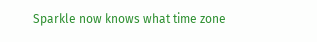Sparkle now knows what time zone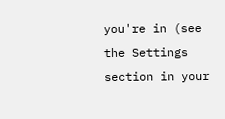you're in (see the Settings section in your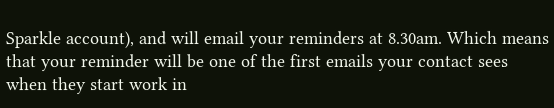Sparkle account), and will email your reminders at 8.30am. Which means that your reminder will be one of the first emails your contact sees when they start work in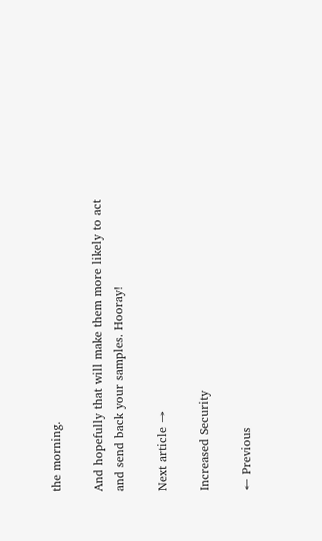the morning.

And hopefully that will make them more likely to act and send back your samples. Hooray!

Next article →

Increased Security

← Previous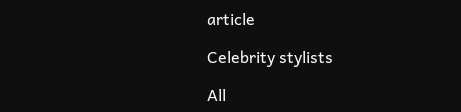article

Celebrity stylists

All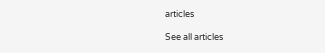articles

See all articles